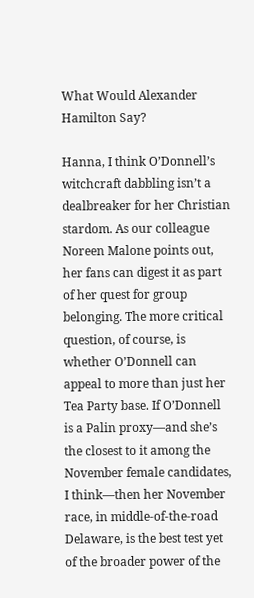What Would Alexander Hamilton Say?

Hanna, I think O’Donnell’s witchcraft dabbling isn’t a dealbreaker for her Christian stardom. As our colleague Noreen Malone points out, her fans can digest it as part of her quest for group belonging. The more critical question, of course, is whether O’Donnell can appeal to more than just her Tea Party base. If O’Donnell is a Palin proxy—and she’s the closest to it among the November female candidates, I think—then her November race, in middle-of-the-road Delaware, is the best test yet of the broader power of the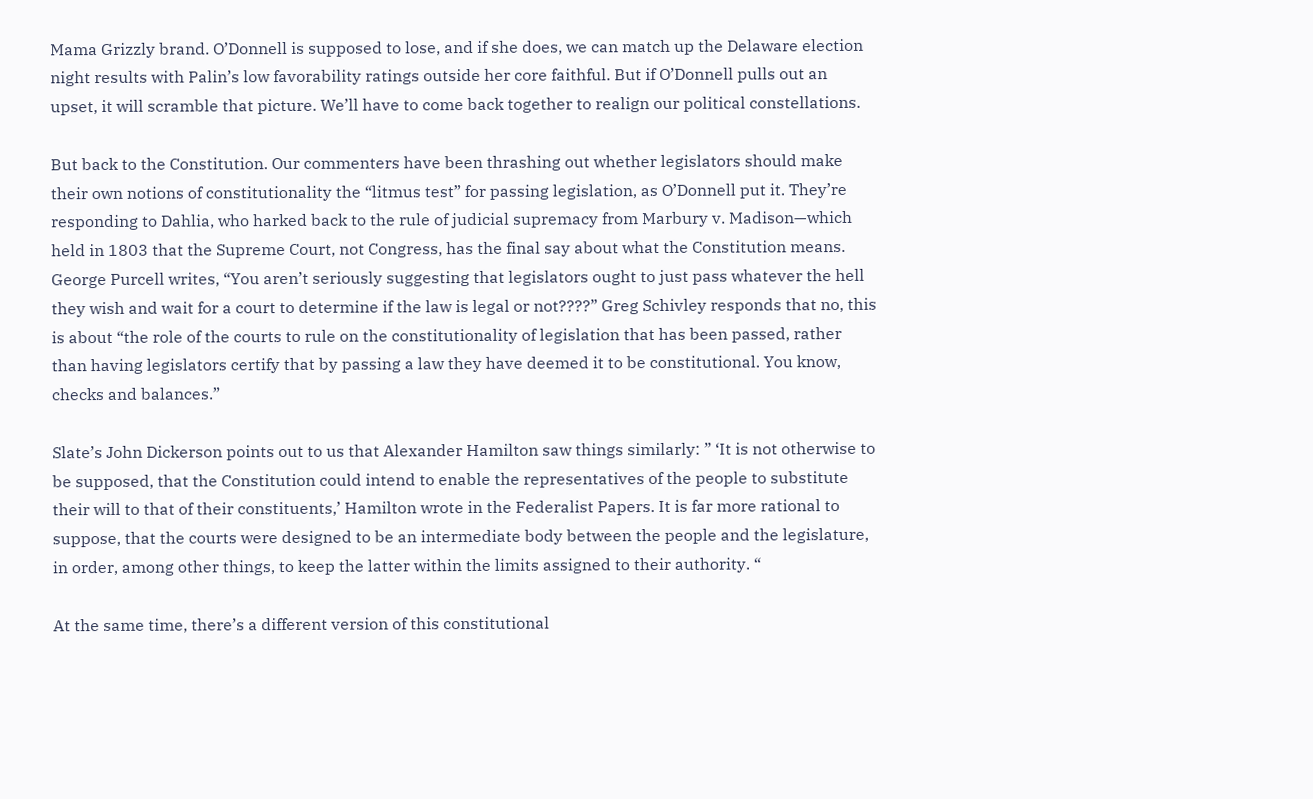Mama Grizzly brand. O’Donnell is supposed to lose, and if she does, we can match up the Delaware election night results with Palin’s low favorability ratings outside her core faithful. But if O’Donnell pulls out an upset, it will scramble that picture. We’ll have to come back together to realign our political constellations.

But back to the Constitution. Our commenters have been thrashing out whether legislators should make their own notions of constitutionality the “litmus test” for passing legislation, as O’Donnell put it. They’re responding to Dahlia, who harked back to the rule of judicial supremacy from Marbury v. Madison—which held in 1803 that the Supreme Court, not Congress, has the final say about what the Constitution means. George Purcell writes, “You aren’t seriously suggesting that legislators ought to just pass whatever the hell they wish and wait for a court to determine if the law is legal or not????” Greg Schivley responds that no, this is about “the role of the courts to rule on the constitutionality of legislation that has been passed, rather than having legislators certify that by passing a law they have deemed it to be constitutional. You know, checks and balances.”

Slate’s John Dickerson points out to us that Alexander Hamilton saw things similarly: ” ‘It is not otherwise to be supposed, that the Constitution could intend to enable the representatives of the people to substitute their will to that of their constituents,’ Hamilton wrote in the Federalist Papers. It is far more rational to suppose, that the courts were designed to be an intermediate body between the people and the legislature, in order, among other things, to keep the latter within the limits assigned to their authority. “

At the same time, there’s a different version of this constitutional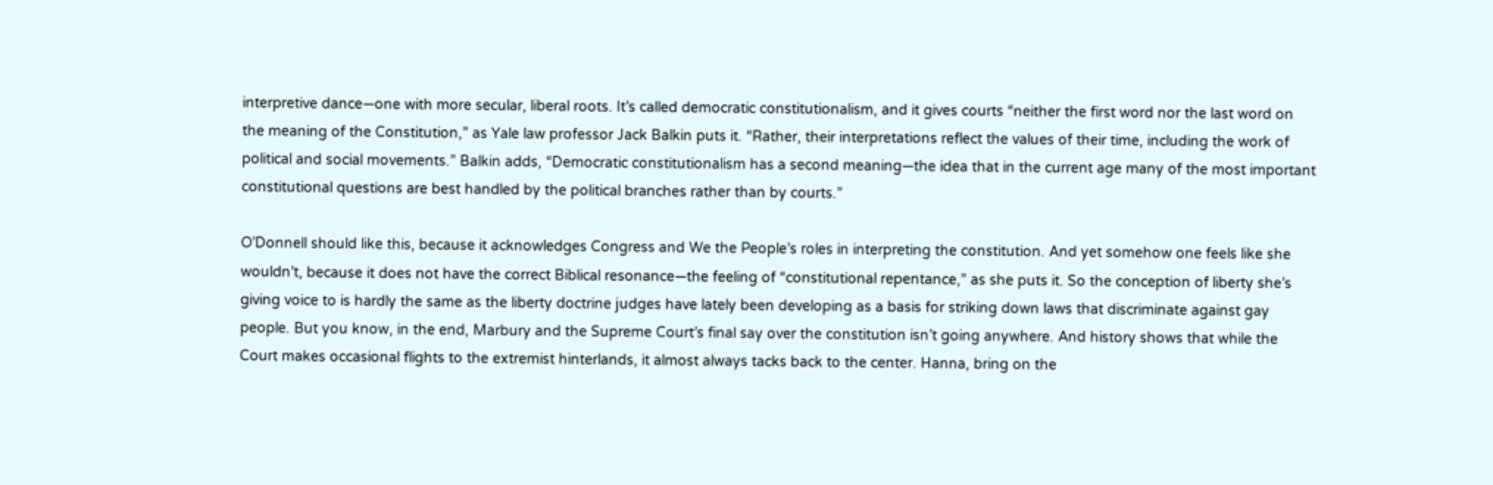interpretive dance—one with more secular, liberal roots. It’s called democratic constitutionalism, and it gives courts “neither the first word nor the last word on the meaning of the Constitution,” as Yale law professor Jack Balkin puts it. “Rather, their interpretations reflect the values of their time, including the work of political and social movements.” Balkin adds, “Democratic constitutionalism has a second meaning—the idea that in the current age many of the most important constitutional questions are best handled by the political branches rather than by courts.”

O’Donnell should like this, because it acknowledges Congress and We the People’s roles in interpreting the constitution. And yet somehow one feels like she wouldn’t, because it does not have the correct Biblical resonance—the feeling of “constitutional repentance,” as she puts it. So the conception of liberty she’s giving voice to is hardly the same as the liberty doctrine judges have lately been developing as a basis for striking down laws that discriminate against gay people. But you know, in the end, Marbury and the Supreme Court’s final say over the constitution isn’t going anywhere. And history shows that while the Court makes occasional flights to the extremist hinterlands, it almost always tacks back to the center. Hanna, bring on the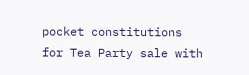pocket constitutions for Tea Party sale with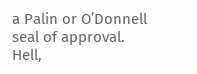a Palin or O’Donnell seal of approval. Hell,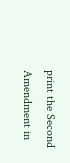print the Second Amendment in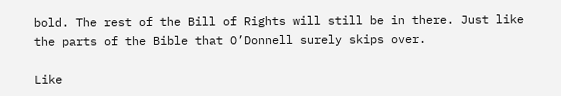bold. The rest of the Bill of Rights will still be in there. Just like the parts of the Bible that O’Donnell surely skips over.

Like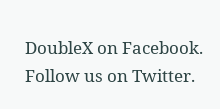DoubleX on Facebook. Follow us on Twitter.